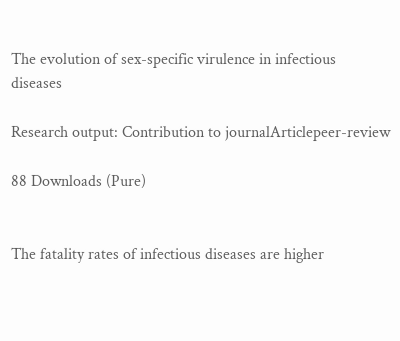The evolution of sex-specific virulence in infectious diseases

Research output: Contribution to journalArticlepeer-review

88 Downloads (Pure)


The fatality rates of infectious diseases are higher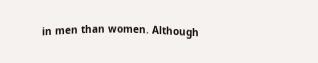in men than women. Although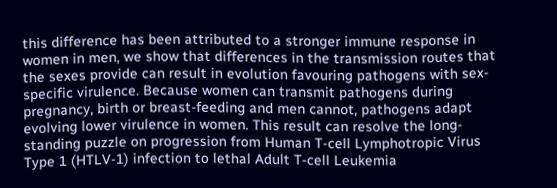this difference has been attributed to a stronger immune response in women in men, we show that differences in the transmission routes that the sexes provide can result in evolution favouring pathogens with sex-specific virulence. Because women can transmit pathogens during pregnancy, birth or breast-feeding and men cannot, pathogens adapt evolving lower virulence in women. This result can resolve the long-standing puzzle on progression from Human T-cell Lymphotropic Virus Type 1 (HTLV-1) infection to lethal Adult T-cell Leukemia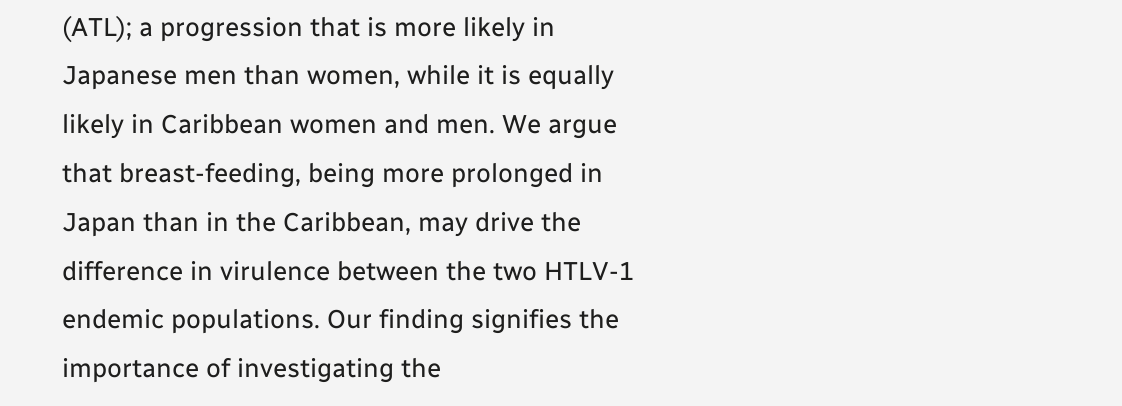(ATL); a progression that is more likely in Japanese men than women, while it is equally likely in Caribbean women and men. We argue that breast-feeding, being more prolonged in Japan than in the Caribbean, may drive the difference in virulence between the two HTLV-1 endemic populations. Our finding signifies the importance of investigating the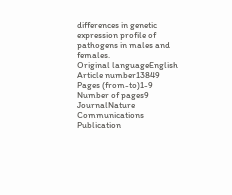differences in genetic expression profile of pathogens in males and females.
Original languageEnglish
Article number13849
Pages (from-to)1-9
Number of pages9
JournalNature Communications
Publication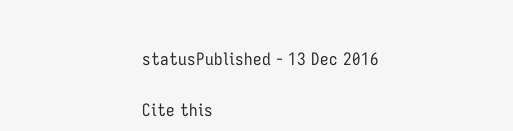statusPublished - 13 Dec 2016

Cite this